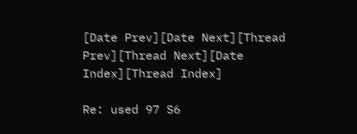[Date Prev][Date Next][Thread Prev][Thread Next][Date Index][Thread Index]

Re: used 97 S6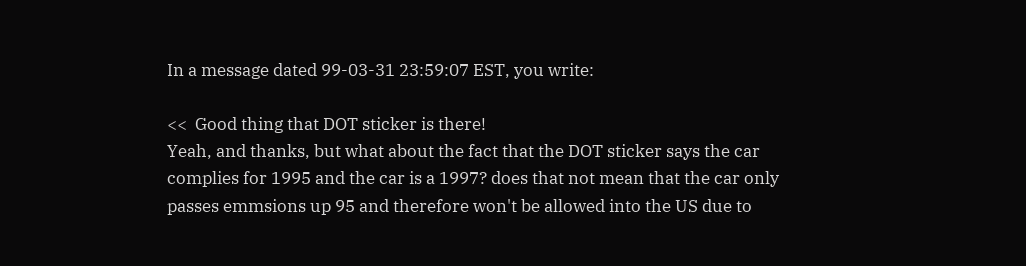In a message dated 99-03-31 23:59:07 EST, you write:

<<  Good thing that DOT sticker is there!
Yeah, and thanks, but what about the fact that the DOT sticker says the car
complies for 1995 and the car is a 1997? does that not mean that the car only
passes emmsions up 95 and therefore won't be allowed into the US due to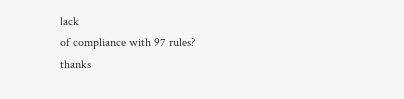lack
of compliance with 97 rules?
thanks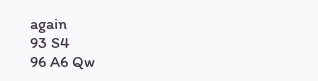again
93 S4
96 A6 Qw